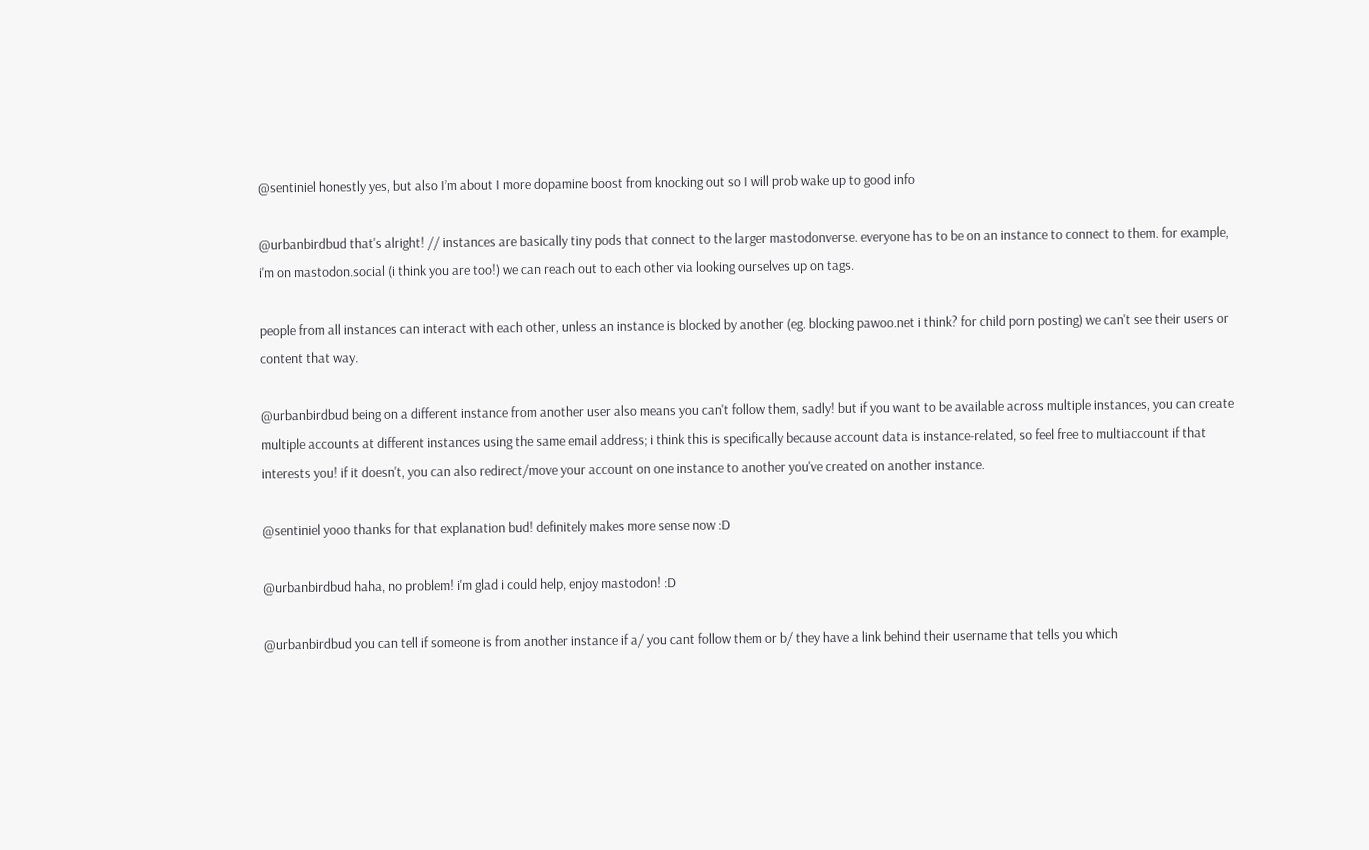@sentiniel honestly yes, but also I’m about I more dopamine boost from knocking out so I will prob wake up to good info

@urbanbirdbud that's alright! // instances are basically tiny pods that connect to the larger mastodonverse. everyone has to be on an instance to connect to them. for example, i'm on mastodon.social (i think you are too!) we can reach out to each other via looking ourselves up on tags.

people from all instances can interact with each other, unless an instance is blocked by another (eg. blocking pawoo.net i think? for child porn posting) we can't see their users or content that way.

@urbanbirdbud being on a different instance from another user also means you can't follow them, sadly! but if you want to be available across multiple instances, you can create multiple accounts at different instances using the same email address; i think this is specifically because account data is instance-related, so feel free to multiaccount if that interests you! if it doesn't, you can also redirect/move your account on one instance to another you've created on another instance.

@sentiniel yooo thanks for that explanation bud! definitely makes more sense now :D

@urbanbirdbud haha, no problem! i'm glad i could help, enjoy mastodon! :D

@urbanbirdbud you can tell if someone is from another instance if a/ you cant follow them or b/ they have a link behind their username that tells you which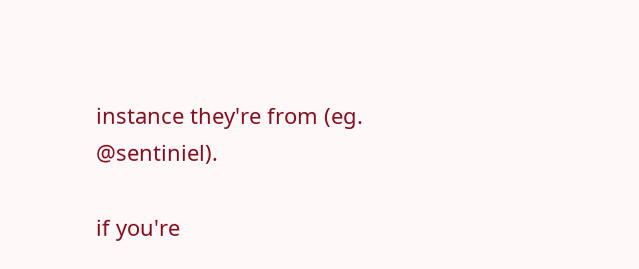instance they're from (eg. @sentiniel).

if you're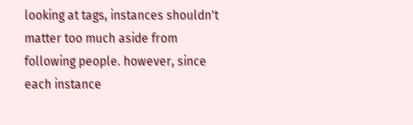looking at tags, instances shouldn't matter too much aside from following people. however, since each instance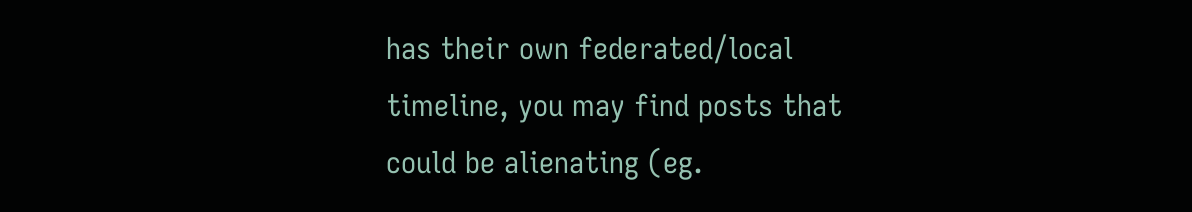has their own federated/local timeline, you may find posts that could be alienating (eg.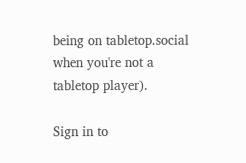being on tabletop.social when you're not a tabletop player).

Sign in to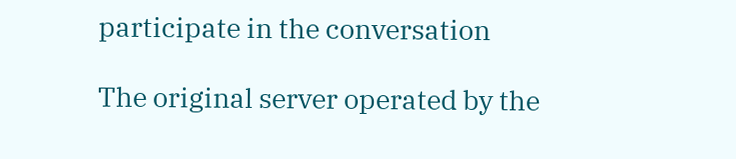participate in the conversation

The original server operated by the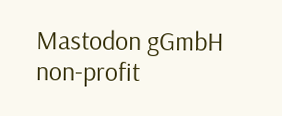Mastodon gGmbH non-profit